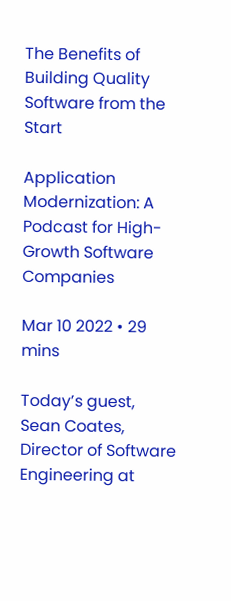The Benefits of Building Quality Software from the Start

Application Modernization: A Podcast for High-Growth Software Companies

Mar 10 2022 • 29 mins

Today’s guest, Sean Coates, Director of Software Engineering at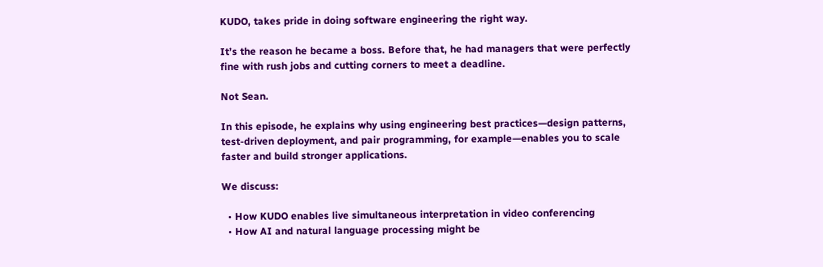KUDO, takes pride in doing software engineering the right way.

It’s the reason he became a boss. Before that, he had managers that were perfectly fine with rush jobs and cutting corners to meet a deadline.

Not Sean.

In this episode, he explains why using engineering best practices—design patterns, test-driven deployment, and pair programming, for example—enables you to scale faster and build stronger applications.

We discuss:

  • How KUDO enables live simultaneous interpretation in video conferencing
  • How AI and natural language processing might be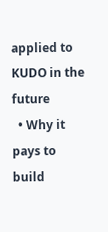applied to KUDO in the future
  • Why it pays to build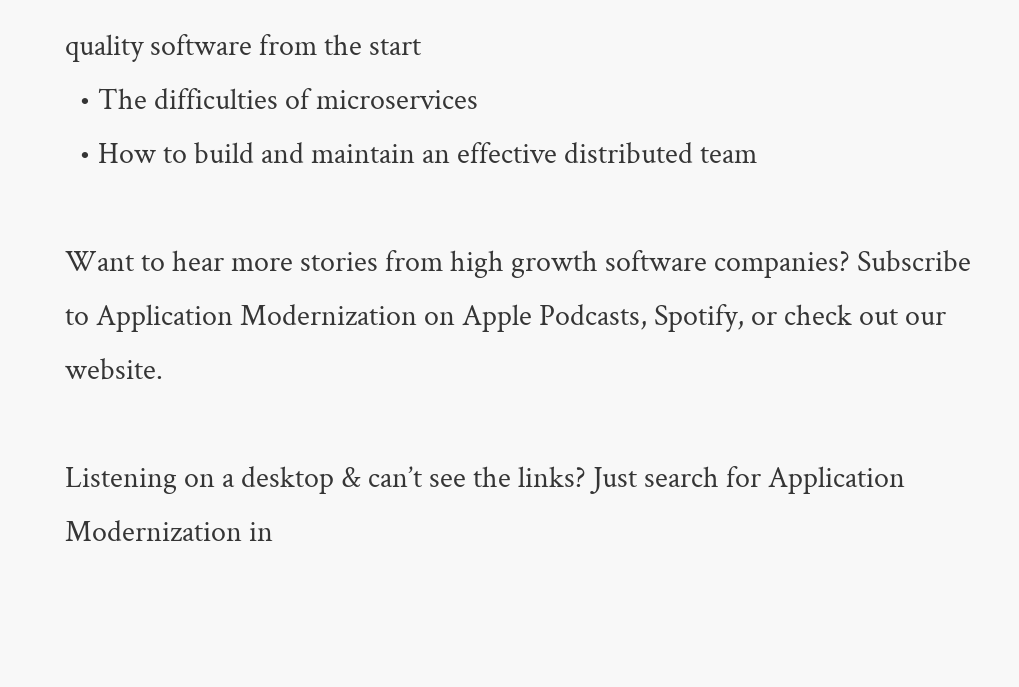quality software from the start
  • The difficulties of microservices
  • How to build and maintain an effective distributed team

Want to hear more stories from high growth software companies? Subscribe to Application Modernization on Apple Podcasts, Spotify, or check out our website.

Listening on a desktop & can’t see the links? Just search for Application Modernization in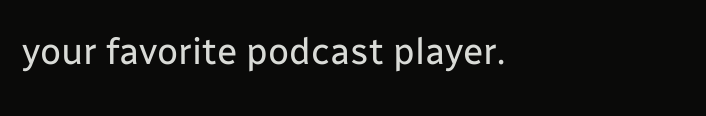your favorite podcast player.